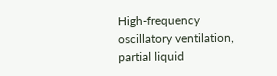High-frequency oscillatory ventilation, partial liquid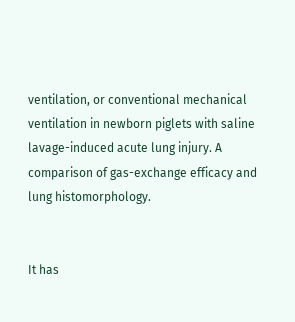ventilation, or conventional mechanical ventilation in newborn piglets with saline lavage-induced acute lung injury. A comparison of gas-exchange efficacy and lung histomorphology.


It has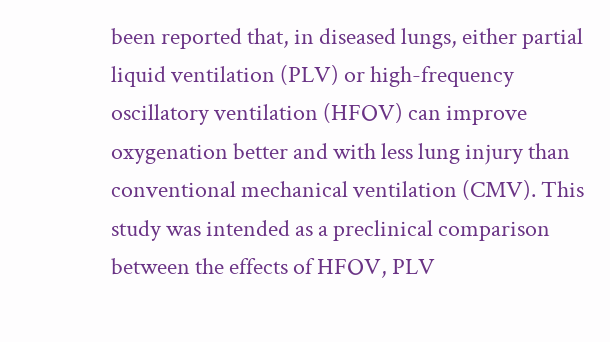been reported that, in diseased lungs, either partial liquid ventilation (PLV) or high-frequency oscillatory ventilation (HFOV) can improve oxygenation better and with less lung injury than conventional mechanical ventilation (CMV). This study was intended as a preclinical comparison between the effects of HFOV, PLV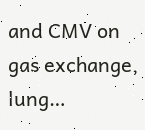and CMV on gas exchange, lung…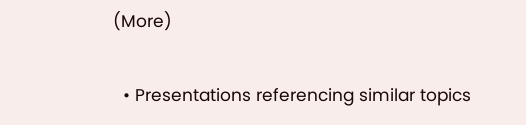(More)


  • Presentations referencing similar topics